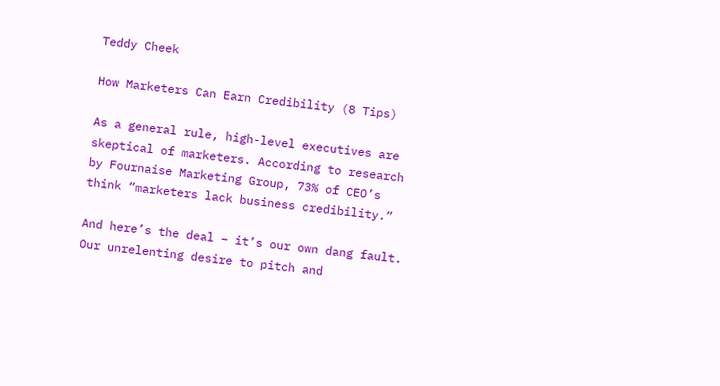Teddy Cheek

How Marketers Can Earn Credibility (8 Tips)

As a general rule, high-level executives are skeptical of marketers. According to research by Fournaise Marketing Group, 73% of CEO’s think “marketers lack business credibility.”

And here’s the deal – it’s our own dang fault. Our unrelenting desire to pitch and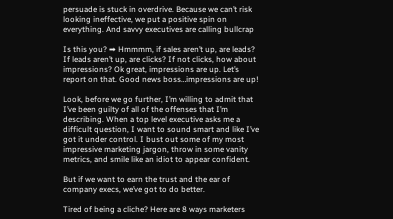persuade is stuck in overdrive. Because we can’t risk looking ineffective, we put a positive spin on everything. And savvy executives are calling bullcrap

Is this you? ➡ Hmmmm, if sales aren’t up, are leads? If leads aren’t up, are clicks? If not clicks, how about impressions? Ok great, impressions are up. Let’s report on that. Good news boss…impressions are up!

Look, before we go further, I’m willing to admit that I’ve been guilty of all of the offenses that I’m describing. When a top level executive asks me a difficult question, I want to sound smart and like I’ve got it under control. I bust out some of my most impressive marketing jargon, throw in some vanity metrics, and smile like an idiot to appear confident.

But if we want to earn the trust and the ear of company execs, we’ve got to do better.

Tired of being a cliche? Here are 8 ways marketers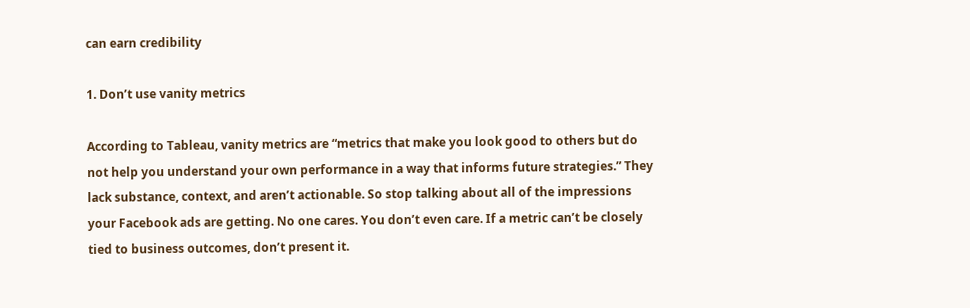can earn credibility

1. Don’t use vanity metrics

According to Tableau, vanity metrics are “metrics that make you look good to others but do not help you understand your own performance in a way that informs future strategies.” They lack substance, context, and aren’t actionable. So stop talking about all of the impressions your Facebook ads are getting. No one cares. You don’t even care. If a metric can’t be closely tied to business outcomes, don’t present it.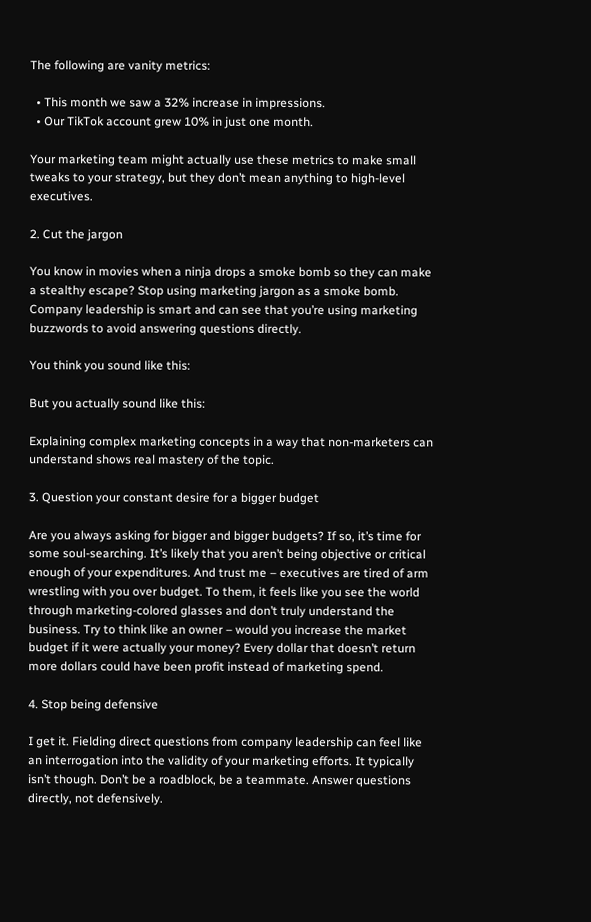The following are vanity metrics:

  • This month we saw a 32% increase in impressions.
  • Our TikTok account grew 10% in just one month.

Your marketing team might actually use these metrics to make small tweaks to your strategy, but they don’t mean anything to high-level executives.

2. Cut the jargon

You know in movies when a ninja drops a smoke bomb so they can make a stealthy escape? Stop using marketing jargon as a smoke bomb. Company leadership is smart and can see that you’re using marketing buzzwords to avoid answering questions directly.

You think you sound like this:

But you actually sound like this:

Explaining complex marketing concepts in a way that non-marketers can understand shows real mastery of the topic.

3. Question your constant desire for a bigger budget

Are you always asking for bigger and bigger budgets? If so, it’s time for some soul-searching. It’s likely that you aren’t being objective or critical enough of your expenditures. And trust me – executives are tired of arm wrestling with you over budget. To them, it feels like you see the world through marketing-colored glasses and don’t truly understand the business. Try to think like an owner – would you increase the market budget if it were actually your money? Every dollar that doesn’t return more dollars could have been profit instead of marketing spend.

4. Stop being defensive

I get it. Fielding direct questions from company leadership can feel like an interrogation into the validity of your marketing efforts. It typically isn’t though. Don’t be a roadblock, be a teammate. Answer questions directly, not defensively.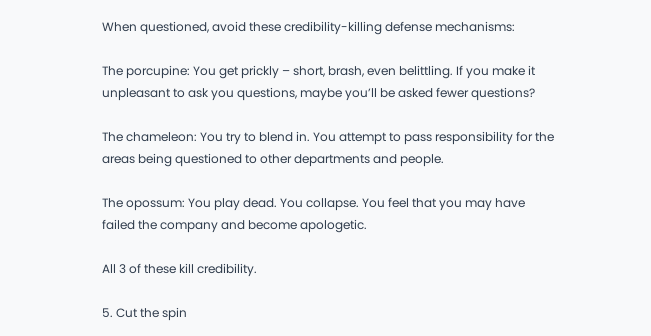When questioned, avoid these credibility-killing defense mechanisms:

The porcupine: You get prickly – short, brash, even belittling. If you make it unpleasant to ask you questions, maybe you’ll be asked fewer questions?

The chameleon: You try to blend in. You attempt to pass responsibility for the areas being questioned to other departments and people.

The opossum: You play dead. You collapse. You feel that you may have failed the company and become apologetic.

All 3 of these kill credibility.

5. Cut the spin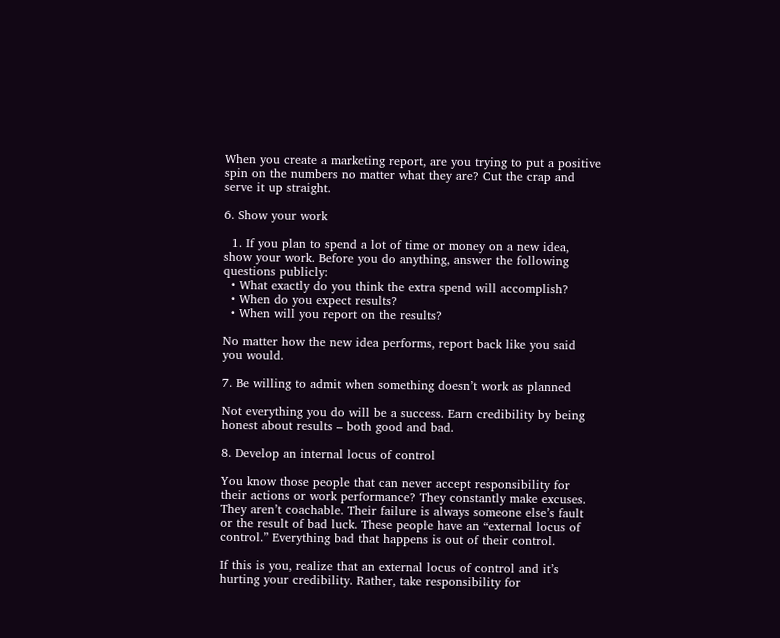When you create a marketing report, are you trying to put a positive spin on the numbers no matter what they are? Cut the crap and serve it up straight.

6. Show your work

  1. If you plan to spend a lot of time or money on a new idea, show your work. Before you do anything, answer the following questions publicly:
  • What exactly do you think the extra spend will accomplish?
  • When do you expect results?
  • When will you report on the results?

No matter how the new idea performs, report back like you said you would.

7. Be willing to admit when something doesn’t work as planned

Not everything you do will be a success. Earn credibility by being honest about results – both good and bad.

8. Develop an internal locus of control

You know those people that can never accept responsibility for their actions or work performance? They constantly make excuses. They aren’t coachable. Their failure is always someone else’s fault or the result of bad luck. These people have an “external locus of control.” Everything bad that happens is out of their control.

If this is you, realize that an external locus of control and it’s hurting your credibility. Rather, take responsibility for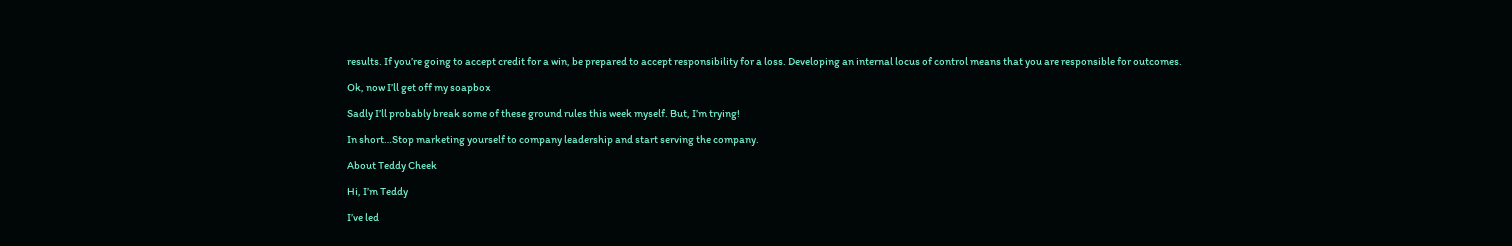results. If you’re going to accept credit for a win, be prepared to accept responsibility for a loss. Developing an internal locus of control means that you are responsible for outcomes.

Ok, now I’ll get off my soapbox

Sadly I’ll probably break some of these ground rules this week myself. But, I’m trying!

In short…Stop marketing yourself to company leadership and start serving the company.

About Teddy Cheek

Hi, I’m Teddy

I’ve led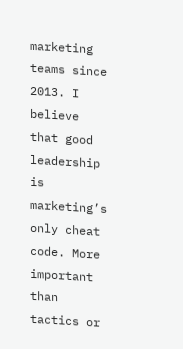marketing teams since 2013. I believe that good leadership is marketing’s only cheat code. More important than tactics or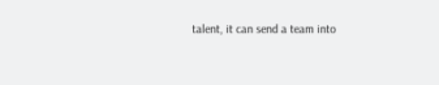talent, it can send a team into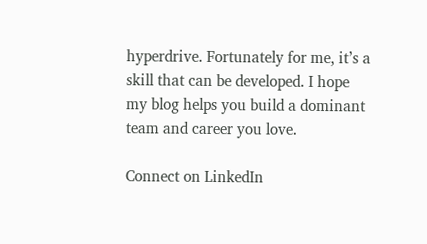hyperdrive. Fortunately for me, it’s a skill that can be developed. I hope my blog helps you build a dominant team and career you love.

Connect on LinkedIn